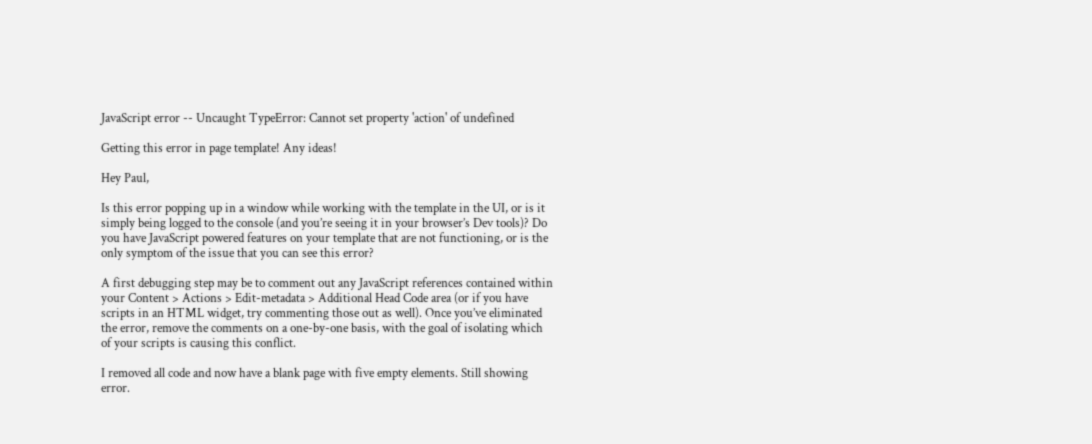JavaScript error -- Uncaught TypeError: Cannot set property 'action' of undefined

Getting this error in page template! Any ideas!

Hey Paul,

Is this error popping up in a window while working with the template in the UI, or is it simply being logged to the console (and you’re seeing it in your browser’s Dev tools)? Do you have JavaScript powered features on your template that are not functioning, or is the only symptom of the issue that you can see this error?

A first debugging step may be to comment out any JavaScript references contained within your Content > Actions > Edit-metadata > Additional Head Code area (or if you have scripts in an HTML widget, try commenting those out as well). Once you’ve eliminated the error, remove the comments on a one-by-one basis, with the goal of isolating which of your scripts is causing this conflict.

I removed all code and now have a blank page with five empty elements. Still showing error.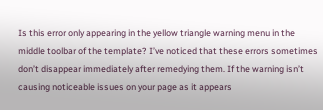Is this error only appearing in the yellow triangle warning menu in the middle toolbar of the template? I’ve noticed that these errors sometimes don’t disappear immediately after remedying them. If the warning isn’t causing noticeable issues on your page as it appears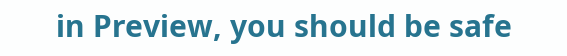in Preview, you should be safe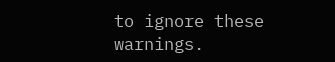to ignore these warnings.